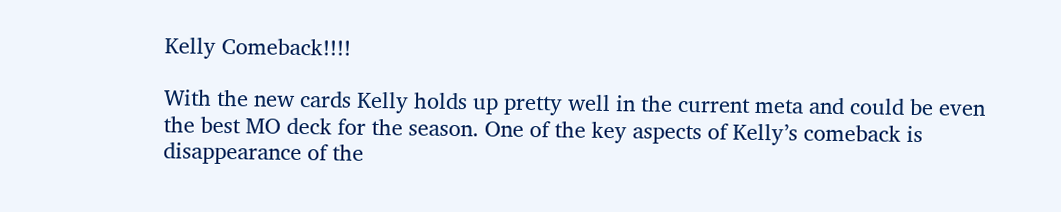Kelly Comeback!!!!

With the new cards Kelly holds up pretty well in the current meta and could be even the best MO deck for the season. One of the key aspects of Kelly’s comeback is disappearance of the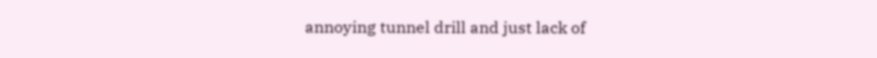annoying tunnel drill and just lack of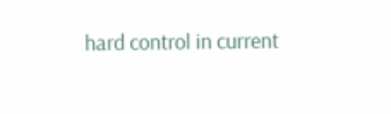hard control in current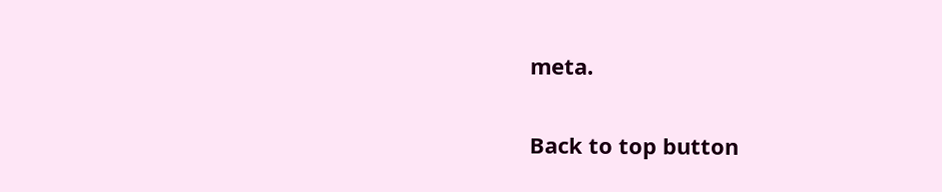meta.

Back to top button